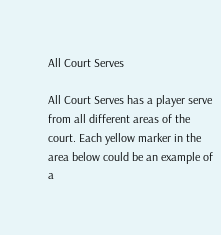All Court Serves

All Court Serves has a player serve from all different areas of the court. Each yellow marker in the area below could be an example of a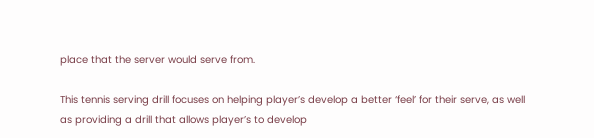place that the server would serve from.

This tennis serving drill focuses on helping player’s develop a better ‘feel’ for their serve, as well as providing a drill that allows player’s to develop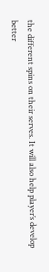the different spins on their serves. It will also help player’s develop better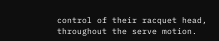control of their racquet head, throughout the serve motion.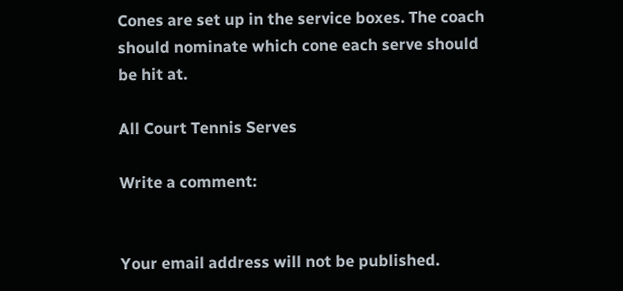Cones are set up in the service boxes. The coach should nominate which cone each serve should be hit at.

All Court Tennis Serves

Write a comment:


Your email address will not be published.